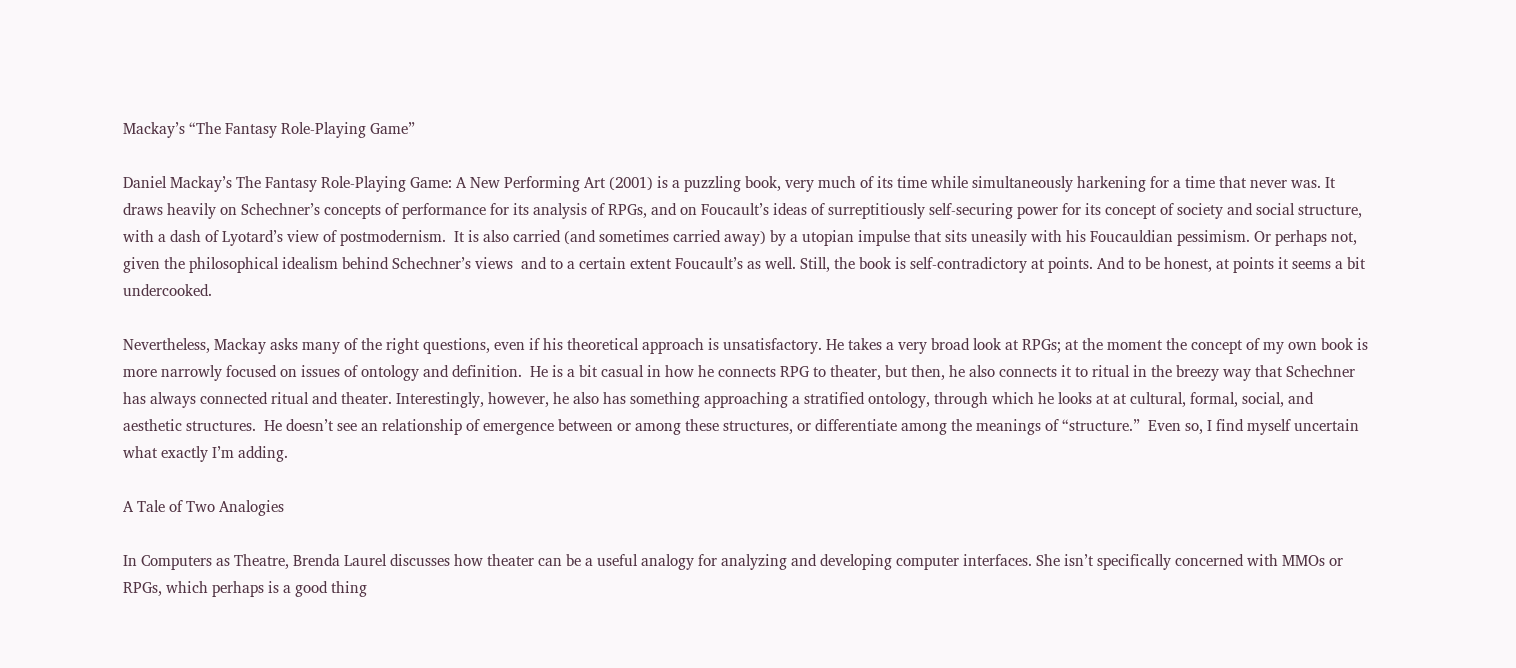Mackay’s “The Fantasy Role-Playing Game”

Daniel Mackay’s The Fantasy Role-Playing Game: A New Performing Art (2001) is a puzzling book, very much of its time while simultaneously harkening for a time that never was. It draws heavily on Schechner’s concepts of performance for its analysis of RPGs, and on Foucault’s ideas of surreptitiously self-securing power for its concept of society and social structure, with a dash of Lyotard’s view of postmodernism.  It is also carried (and sometimes carried away) by a utopian impulse that sits uneasily with his Foucauldian pessimism. Or perhaps not, given the philosophical idealism behind Schechner’s views  and to a certain extent Foucault’s as well. Still, the book is self-contradictory at points. And to be honest, at points it seems a bit undercooked.

Nevertheless, Mackay asks many of the right questions, even if his theoretical approach is unsatisfactory. He takes a very broad look at RPGs; at the moment the concept of my own book is more narrowly focused on issues of ontology and definition.  He is a bit casual in how he connects RPG to theater, but then, he also connects it to ritual in the breezy way that Schechner has always connected ritual and theater. Interestingly, however, he also has something approaching a stratified ontology, through which he looks at at cultural, formal, social, and aesthetic structures.  He doesn’t see an relationship of emergence between or among these structures, or differentiate among the meanings of “structure.”  Even so, I find myself uncertain what exactly I’m adding.

A Tale of Two Analogies

In Computers as Theatre, Brenda Laurel discusses how theater can be a useful analogy for analyzing and developing computer interfaces. She isn’t specifically concerned with MMOs or RPGs, which perhaps is a good thing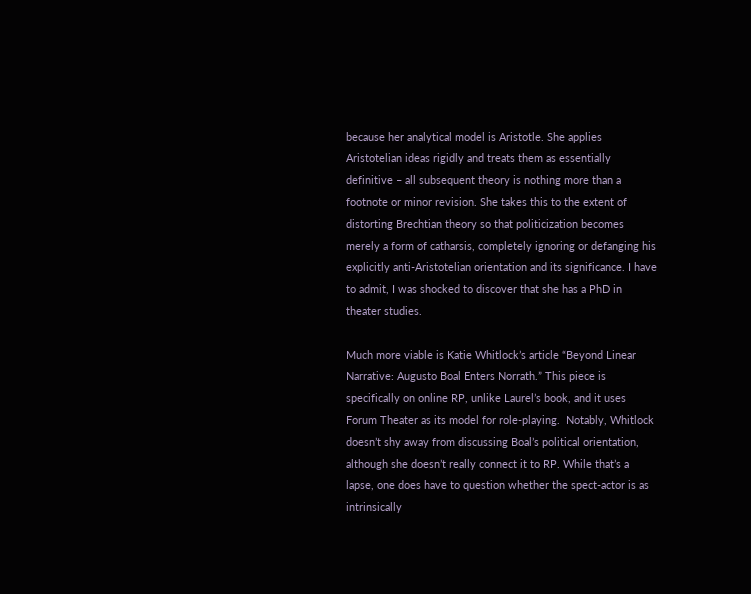because her analytical model is Aristotle. She applies Aristotelian ideas rigidly and treats them as essentially definitive – all subsequent theory is nothing more than a footnote or minor revision. She takes this to the extent of distorting Brechtian theory so that politicization becomes merely a form of catharsis, completely ignoring or defanging his explicitly anti-Aristotelian orientation and its significance. I have to admit, I was shocked to discover that she has a PhD in theater studies.

Much more viable is Katie Whitlock’s article “Beyond Linear Narrative: Augusto Boal Enters Norrath.” This piece is specifically on online RP, unlike Laurel’s book, and it uses Forum Theater as its model for role-playing.  Notably, Whitlock doesn’t shy away from discussing Boal’s political orientation, although she doesn’t really connect it to RP. While that’s a lapse, one does have to question whether the spect-actor is as intrinsically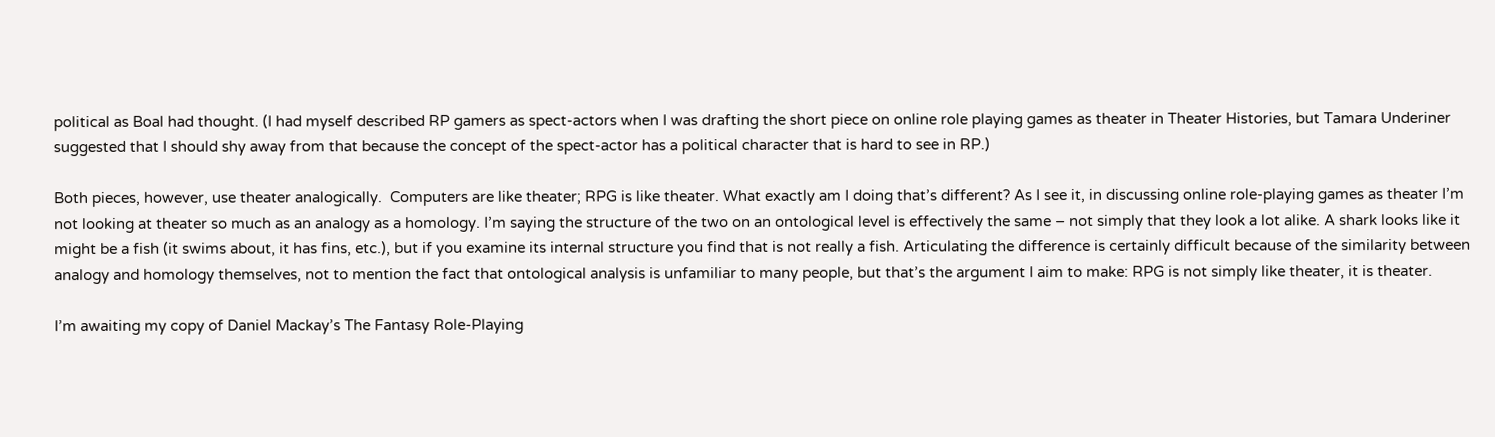political as Boal had thought. (I had myself described RP gamers as spect-actors when I was drafting the short piece on online role playing games as theater in Theater Histories, but Tamara Underiner suggested that I should shy away from that because the concept of the spect-actor has a political character that is hard to see in RP.)

Both pieces, however, use theater analogically.  Computers are like theater; RPG is like theater. What exactly am I doing that’s different? As I see it, in discussing online role-playing games as theater I’m not looking at theater so much as an analogy as a homology. I’m saying the structure of the two on an ontological level is effectively the same – not simply that they look a lot alike. A shark looks like it might be a fish (it swims about, it has fins, etc.), but if you examine its internal structure you find that is not really a fish. Articulating the difference is certainly difficult because of the similarity between analogy and homology themselves, not to mention the fact that ontological analysis is unfamiliar to many people, but that’s the argument I aim to make: RPG is not simply like theater, it is theater.

I’m awaiting my copy of Daniel Mackay’s The Fantasy Role-Playing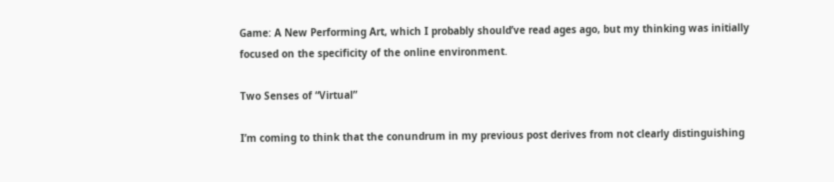Game: A New Performing Art, which I probably should’ve read ages ago, but my thinking was initially focused on the specificity of the online environment.

Two Senses of “Virtual”

I’m coming to think that the conundrum in my previous post derives from not clearly distinguishing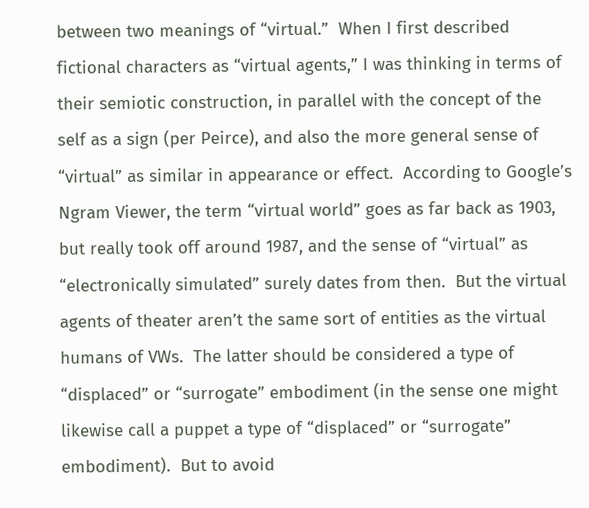between two meanings of “virtual.”  When I first described fictional characters as “virtual agents,” I was thinking in terms of their semiotic construction, in parallel with the concept of the self as a sign (per Peirce), and also the more general sense of “virtual” as similar in appearance or effect.  According to Google’s Ngram Viewer, the term “virtual world” goes as far back as 1903, but really took off around 1987, and the sense of “virtual” as “electronically simulated” surely dates from then.  But the virtual agents of theater aren’t the same sort of entities as the virtual humans of VWs.  The latter should be considered a type of “displaced” or “surrogate” embodiment (in the sense one might likewise call a puppet a type of “displaced” or “surrogate” embodiment).  But to avoid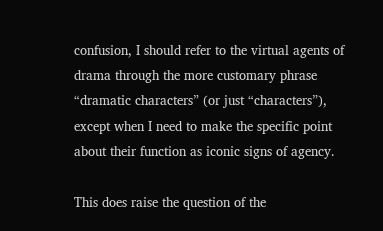confusion, I should refer to the virtual agents of drama through the more customary phrase “dramatic characters” (or just “characters”), except when I need to make the specific point about their function as iconic signs of agency.

This does raise the question of the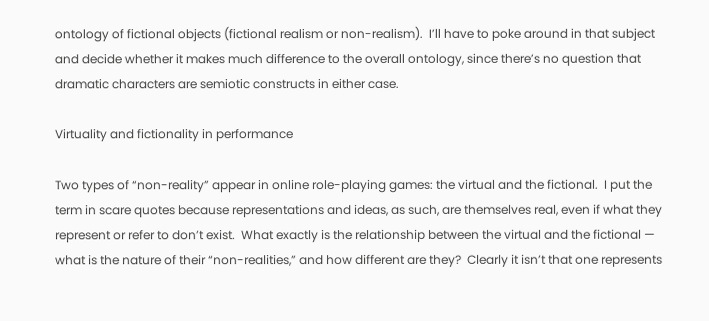ontology of fictional objects (fictional realism or non-realism).  I’ll have to poke around in that subject and decide whether it makes much difference to the overall ontology, since there’s no question that dramatic characters are semiotic constructs in either case.

Virtuality and fictionality in performance

Two types of “non-reality” appear in online role-playing games: the virtual and the fictional.  I put the term in scare quotes because representations and ideas, as such, are themselves real, even if what they represent or refer to don’t exist.  What exactly is the relationship between the virtual and the fictional — what is the nature of their “non-realities,” and how different are they?  Clearly it isn’t that one represents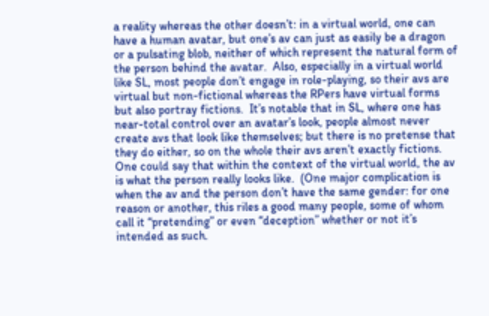a reality whereas the other doesn’t: in a virtual world, one can have a human avatar, but one’s av can just as easily be a dragon or a pulsating blob, neither of which represent the natural form of the person behind the avatar.  Also, especially in a virtual world like SL, most people don’t engage in role-playing, so their avs are virtual but non-fictional whereas the RPers have virtual forms but also portray fictions.  It’s notable that in SL, where one has near-total control over an avatar’s look, people almost never create avs that look like themselves; but there is no pretense that they do either, so on the whole their avs aren’t exactly fictions.  One could say that within the context of the virtual world, the av is what the person really looks like.  (One major complication is when the av and the person don’t have the same gender: for one reason or another, this riles a good many people, some of whom call it “pretending” or even “deception” whether or not it’s intended as such.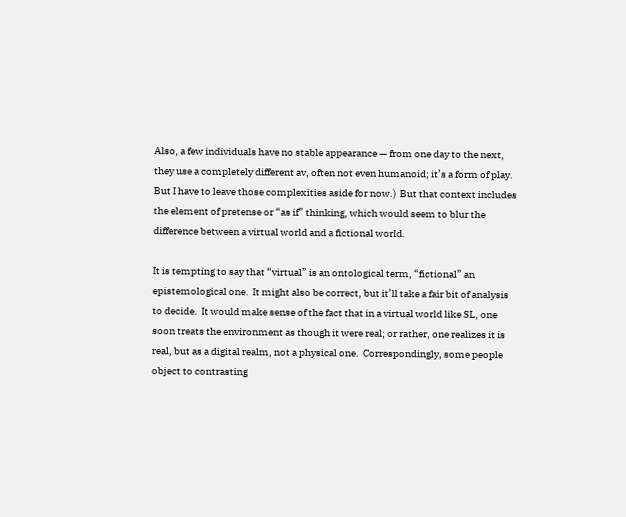Also, a few individuals have no stable appearance — from one day to the next, they use a completely different av, often not even humanoid; it’s a form of play.  But I have to leave those complexities aside for now.)  But that context includes the element of pretense or “as if” thinking, which would seem to blur the difference between a virtual world and a fictional world.

It is tempting to say that “virtual” is an ontological term, “fictional” an epistemological one.  It might also be correct, but it’ll take a fair bit of analysis to decide.  It would make sense of the fact that in a virtual world like SL, one soon treats the environment as though it were real; or rather, one realizes it is real, but as a digital realm, not a physical one.  Correspondingly, some people object to contrasting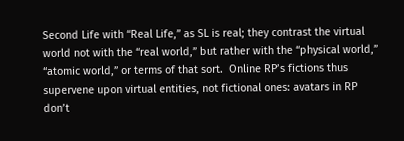Second Life with “Real Life,” as SL is real; they contrast the virtual world not with the “real world,” but rather with the “physical world,” “atomic world,” or terms of that sort.  Online RP’s fictions thus supervene upon virtual entities, not fictional ones: avatars in RP don’t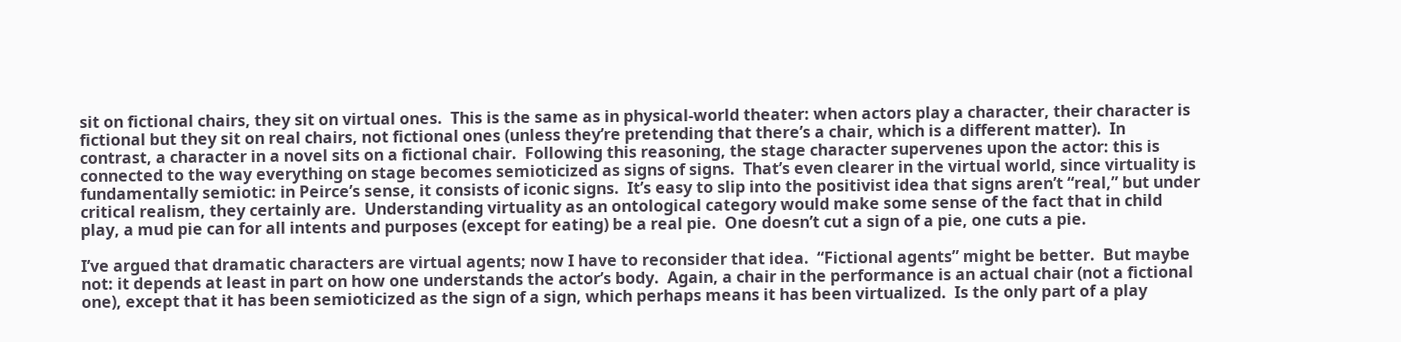sit on fictional chairs, they sit on virtual ones.  This is the same as in physical-world theater: when actors play a character, their character is fictional but they sit on real chairs, not fictional ones (unless they’re pretending that there’s a chair, which is a different matter).  In contrast, a character in a novel sits on a fictional chair.  Following this reasoning, the stage character supervenes upon the actor: this is connected to the way everything on stage becomes semioticized as signs of signs.  That’s even clearer in the virtual world, since virtuality is fundamentally semiotic: in Peirce’s sense, it consists of iconic signs.  It’s easy to slip into the positivist idea that signs aren’t “real,” but under critical realism, they certainly are.  Understanding virtuality as an ontological category would make some sense of the fact that in child play, a mud pie can for all intents and purposes (except for eating) be a real pie.  One doesn’t cut a sign of a pie, one cuts a pie.

I’ve argued that dramatic characters are virtual agents; now I have to reconsider that idea.  “Fictional agents” might be better.  But maybe not: it depends at least in part on how one understands the actor’s body.  Again, a chair in the performance is an actual chair (not a fictional one), except that it has been semioticized as the sign of a sign, which perhaps means it has been virtualized.  Is the only part of a play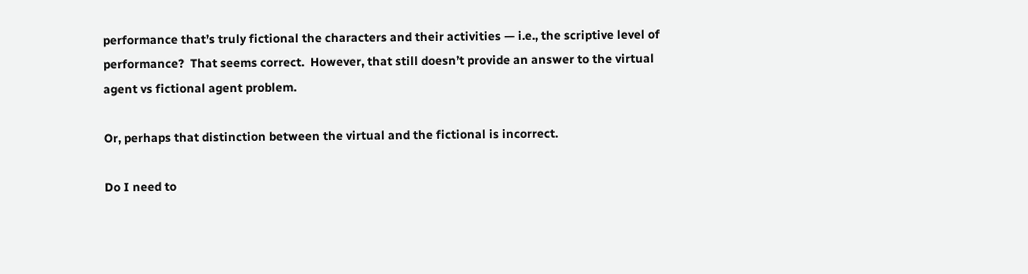performance that’s truly fictional the characters and their activities — i.e., the scriptive level of performance?  That seems correct.  However, that still doesn’t provide an answer to the virtual agent vs fictional agent problem.

Or, perhaps that distinction between the virtual and the fictional is incorrect.

Do I need to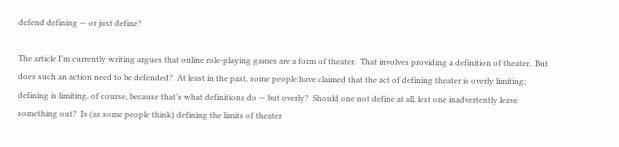defend defining — or just define?

The article I’m currently writing argues that online role-playing games are a form of theater.  That involves providing a definition of theater.  But does such an action need to be defended?  At least in the past, some people have claimed that the act of defining theater is overly limiting; defining is limiting, of course, because that’s what definitions do — but overly?  Should one not define at all, lest one inadvertently leave something out?  Is (as some people think) defining the limits of theater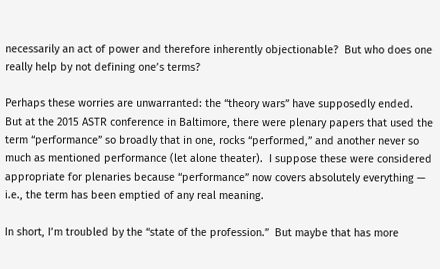necessarily an act of power and therefore inherently objectionable?  But who does one really help by not defining one’s terms?

Perhaps these worries are unwarranted: the “theory wars” have supposedly ended.  But at the 2015 ASTR conference in Baltimore, there were plenary papers that used the term “performance” so broadly that in one, rocks “performed,” and another never so much as mentioned performance (let alone theater).  I suppose these were considered appropriate for plenaries because “performance” now covers absolutely everything — i.e., the term has been emptied of any real meaning.

In short, I’m troubled by the “state of the profession.”  But maybe that has more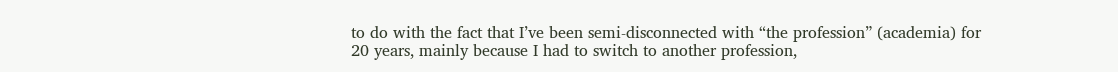to do with the fact that I’ve been semi-disconnected with “the profession” (academia) for 20 years, mainly because I had to switch to another profession,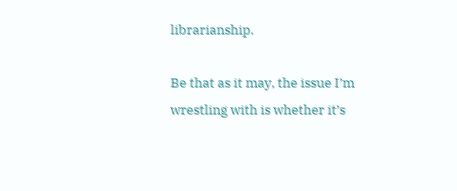librarianship.

Be that as it may, the issue I’m wrestling with is whether it’s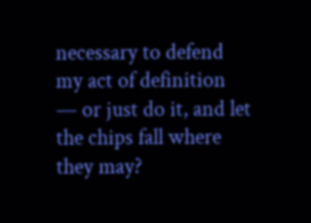necessary to defend my act of definition — or just do it, and let the chips fall where they may?